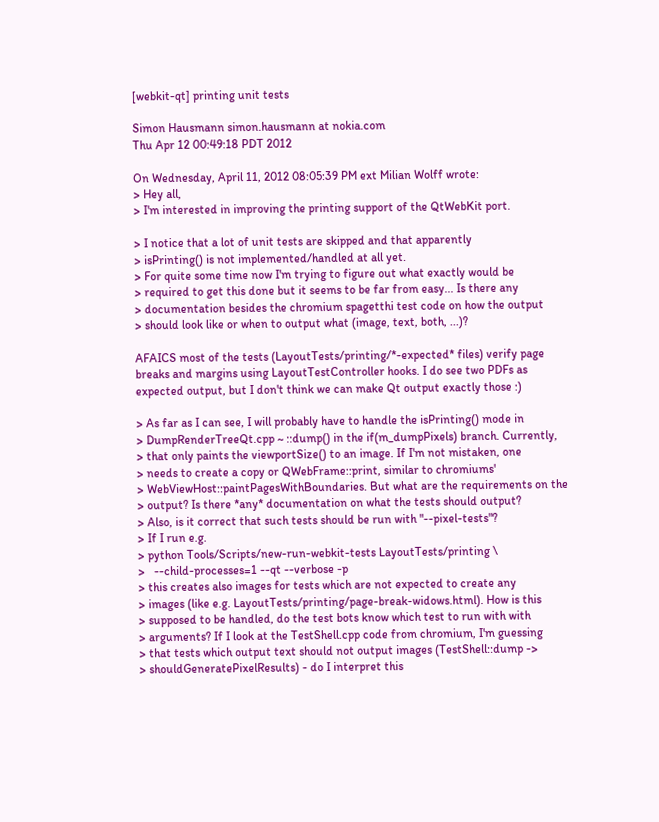[webkit-qt] printing unit tests

Simon Hausmann simon.hausmann at nokia.com
Thu Apr 12 00:49:18 PDT 2012

On Wednesday, April 11, 2012 08:05:39 PM ext Milian Wolff wrote:
> Hey all,
> I'm interested in improving the printing support of the QtWebKit port.

> I notice that a lot of unit tests are skipped and that apparently
> isPrinting() is not implemented/handled at all yet.
> For quite some time now I'm trying to figure out what exactly would be
> required to get this done but it seems to be far from easy... Is there any
> documentation besides the chromium spagetthi test code on how the output
> should look like or when to output what (image, text, both, ...)?

AFAICS most of the tests (LayoutTests/printing/*-expected* files) verify page
breaks and margins using LayoutTestController hooks. I do see two PDFs as
expected output, but I don't think we can make Qt output exactly those :)

> As far as I can see, I will probably have to handle the isPrinting() mode in
> DumpRenderTreeQt.cpp ~ ::dump() in the if(m_dumpPixels) branch. Currently,
> that only paints the viewportSize() to an image. If I'm not mistaken, one
> needs to create a copy or QWebFrame::print, similar to chromiums'
> WebViewHost::paintPagesWithBoundaries. But what are the requirements on the
> output? Is there *any* documentation on what the tests should output?
> Also, is it correct that such tests should be run with "--pixel-tests"?
> If I run e.g.
> python Tools/Scripts/new-run-webkit-tests LayoutTests/printing \
>   --child-processes=1 --qt --verbose -p
> this creates also images for tests which are not expected to create any
> images (like e.g. LayoutTests/printing/page-break-widows.html). How is this
> supposed to be handled, do the test bots know which test to run with with
> arguments? If I look at the TestShell.cpp code from chromium, I'm guessing
> that tests which output text should not output images (TestShell::dump ->
> shouldGeneratePixelResults) - do I interpret this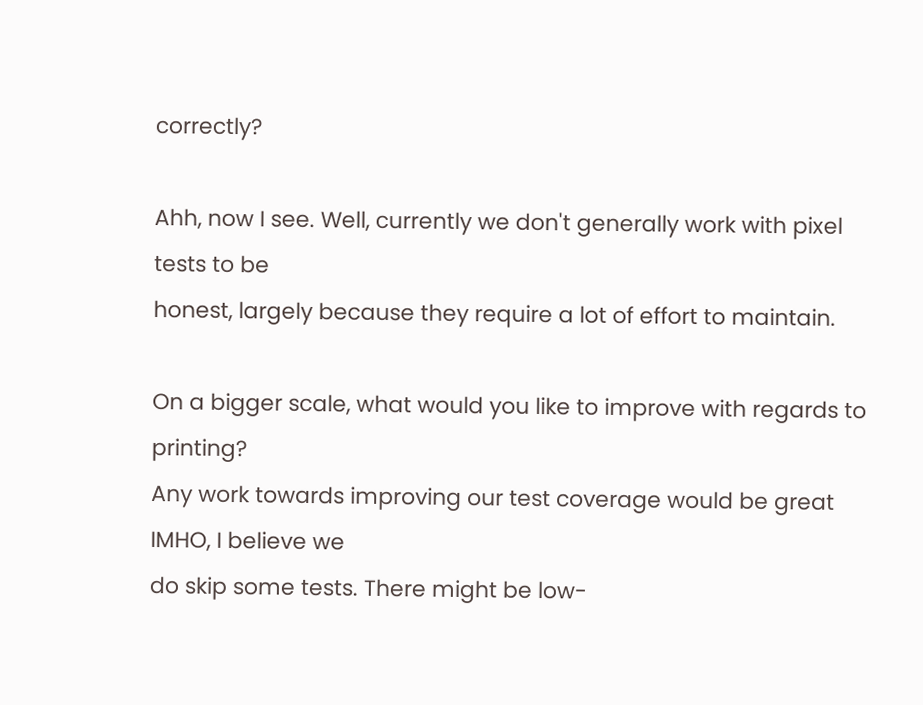correctly?

Ahh, now I see. Well, currently we don't generally work with pixel tests to be
honest, largely because they require a lot of effort to maintain.

On a bigger scale, what would you like to improve with regards to printing?
Any work towards improving our test coverage would be great IMHO, I believe we
do skip some tests. There might be low-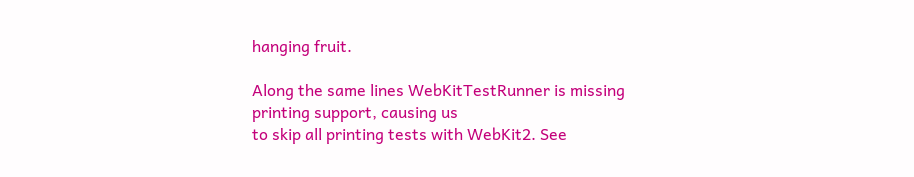hanging fruit.

Along the same lines WebKitTestRunner is missing printing support, causing us
to skip all printing tests with WebKit2. See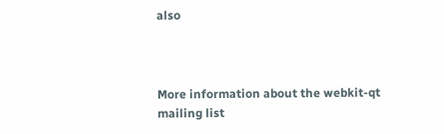also



More information about the webkit-qt mailing list